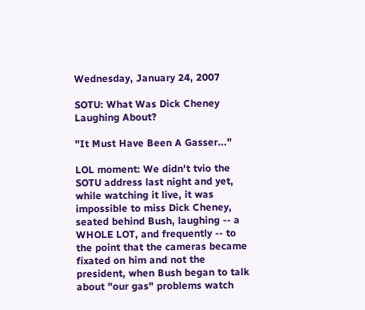Wednesday, January 24, 2007

SOTU: What Was Dick Cheney Laughing About?

"It Must Have Been A Gasser..."

LOL moment: We didn't tvio the SOTU address last night and yet, while watching it live, it was impossible to miss Dick Cheney, seated behind Bush, laughing -- a WHOLE LOT, and frequently -- to the point that the cameras became fixated on him and not the president, when Bush began to talk about "our gas" problems watch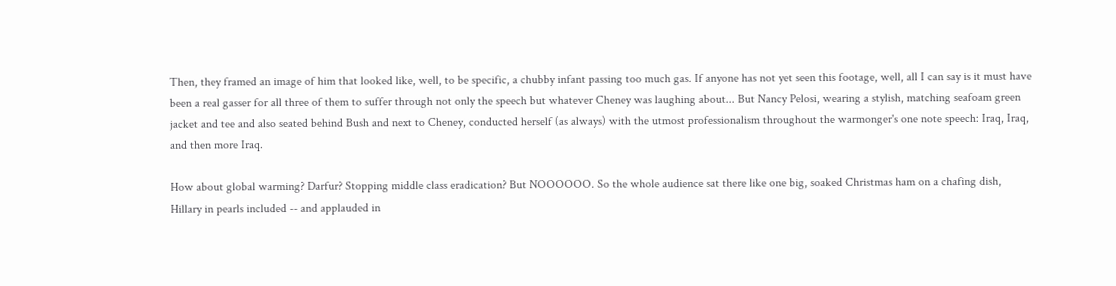Then, they framed an image of him that looked like, well, to be specific, a chubby infant passing too much gas. If anyone has not yet seen this footage, well, all I can say is it must have been a real gasser for all three of them to suffer through not only the speech but whatever Cheney was laughing about... But Nancy Pelosi, wearing a stylish, matching seafoam green jacket and tee and also seated behind Bush and next to Cheney, conducted herself (as always) with the utmost professionalism throughout the warmonger's one note speech: Iraq, Iraq, and then more Iraq.

How about global warming? Darfur? Stopping middle class eradication? But NOOOOOO. So the whole audience sat there like one big, soaked Christmas ham on a chafing dish, Hillary in pearls included -- and applauded in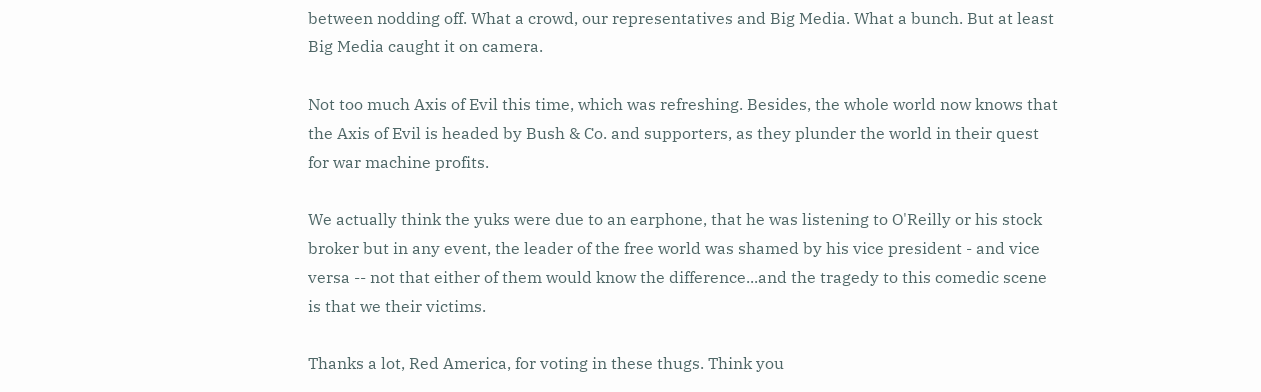between nodding off. What a crowd, our representatives and Big Media. What a bunch. But at least Big Media caught it on camera.

Not too much Axis of Evil this time, which was refreshing. Besides, the whole world now knows that the Axis of Evil is headed by Bush & Co. and supporters, as they plunder the world in their quest for war machine profits.

We actually think the yuks were due to an earphone, that he was listening to O'Reilly or his stock broker but in any event, the leader of the free world was shamed by his vice president - and vice versa -- not that either of them would know the difference...and the tragedy to this comedic scene is that we their victims.

Thanks a lot, Red America, for voting in these thugs. Think you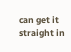can get it straight in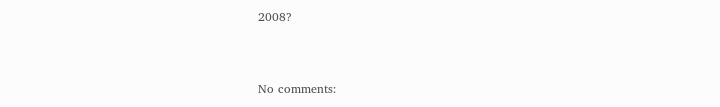2008?


No comments: